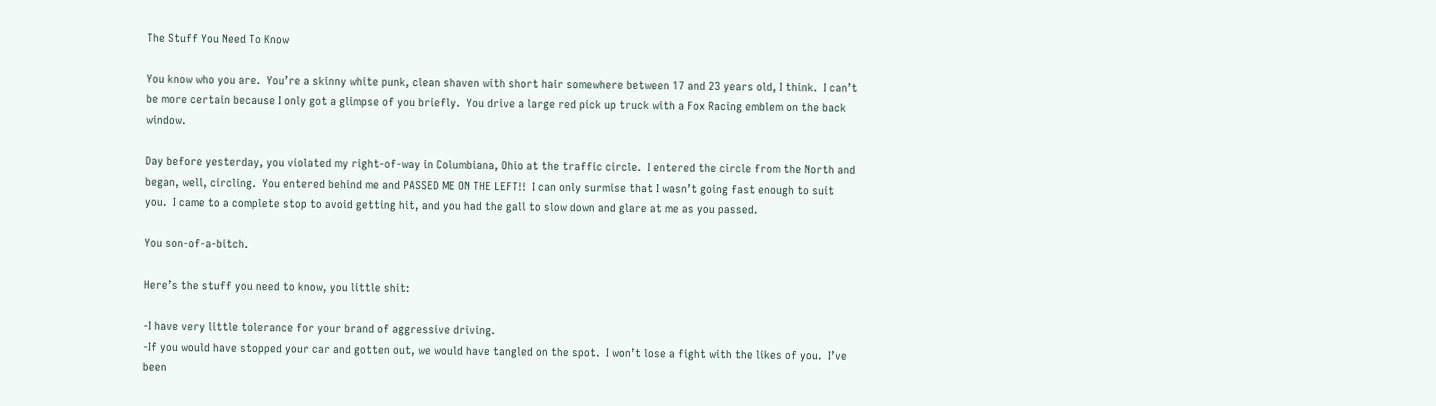The Stuff You Need To Know

You know who you are.  You’re a skinny white punk, clean shaven with short hair somewhere between 17 and 23 years old, I think.  I can’t be more certain because I only got a glimpse of you briefly.  You drive a large red pick up truck with a Fox Racing emblem on the back window.

Day before yesterday, you violated my right-of-way in Columbiana, Ohio at the traffic circle.  I entered the circle from the North and began, well, circling.  You entered behind me and PASSED ME ON THE LEFT!!  I can only surmise that I wasn’t going fast enough to suit you.  I came to a complete stop to avoid getting hit, and you had the gall to slow down and glare at me as you passed.

You son-of-a-bitch.

Here’s the stuff you need to know, you little shit:

-I have very little tolerance for your brand of aggressive driving.
-If you would have stopped your car and gotten out, we would have tangled on the spot.  I won’t lose a fight with the likes of you.  I’ve been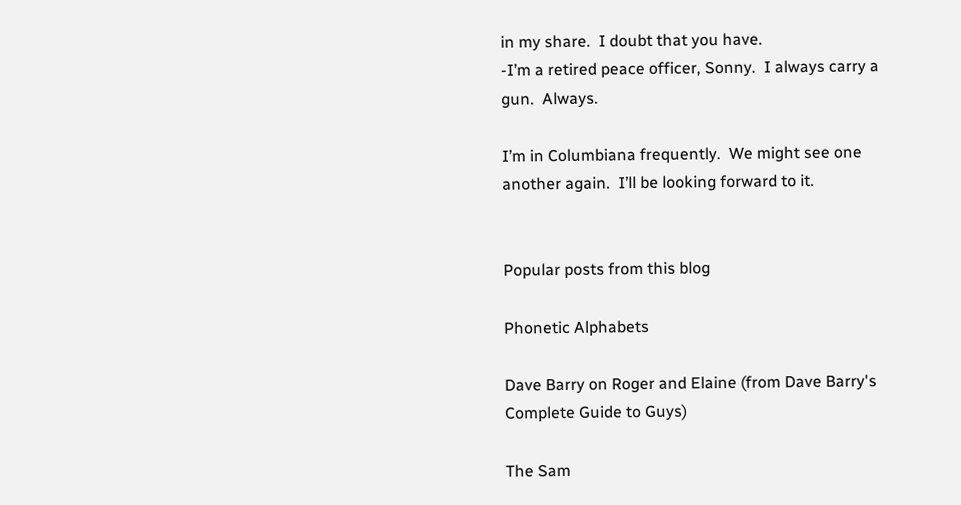in my share.  I doubt that you have.
-I’m a retired peace officer, Sonny.  I always carry a gun.  Always.

I’m in Columbiana frequently.  We might see one another again.  I’ll be looking forward to it.


Popular posts from this blog

Phonetic Alphabets

Dave Barry on Roger and Elaine (from Dave Barry's Complete Guide to Guys)

The Sam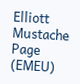Elliott Mustache Page (EMEU)